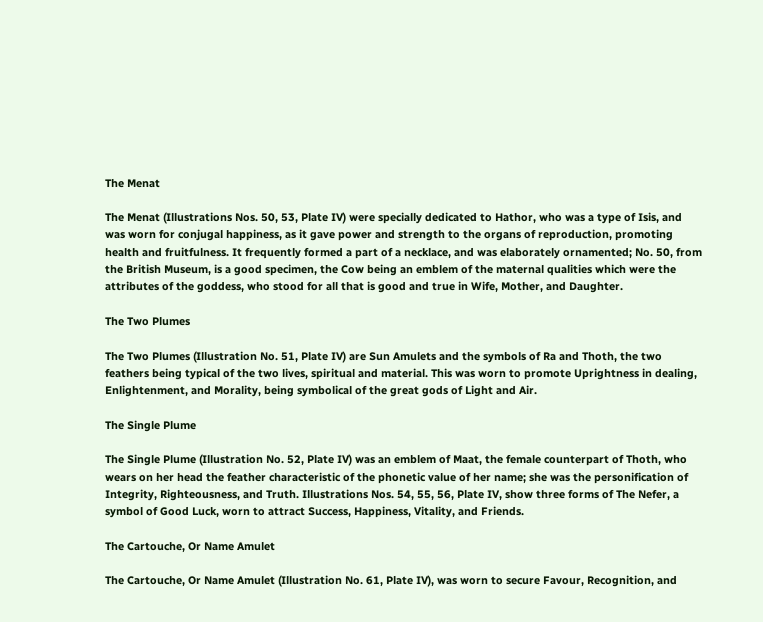The Menat

The Menat (Illustrations Nos. 50, 53, Plate IV) were specially dedicated to Hathor, who was a type of Isis, and was worn for conjugal happiness, as it gave power and strength to the organs of reproduction, promoting health and fruitfulness. It frequently formed a part of a necklace, and was elaborately ornamented; No. 50, from the British Museum, is a good specimen, the Cow being an emblem of the maternal qualities which were the attributes of the goddess, who stood for all that is good and true in Wife, Mother, and Daughter.

The Two Plumes

The Two Plumes (Illustration No. 51, Plate IV) are Sun Amulets and the symbols of Ra and Thoth, the two feathers being typical of the two lives, spiritual and material. This was worn to promote Uprightness in dealing, Enlightenment, and Morality, being symbolical of the great gods of Light and Air.

The Single Plume

The Single Plume (Illustration No. 52, Plate IV) was an emblem of Maat, the female counterpart of Thoth, who wears on her head the feather characteristic of the phonetic value of her name; she was the personification of Integrity, Righteousness, and Truth. Illustrations Nos. 54, 55, 56, Plate IV, show three forms of The Nefer, a symbol of Good Luck, worn to attract Success, Happiness, Vitality, and Friends.

The Cartouche, Or Name Amulet

The Cartouche, Or Name Amulet (Illustration No. 61, Plate IV), was worn to secure Favour, Recognition, and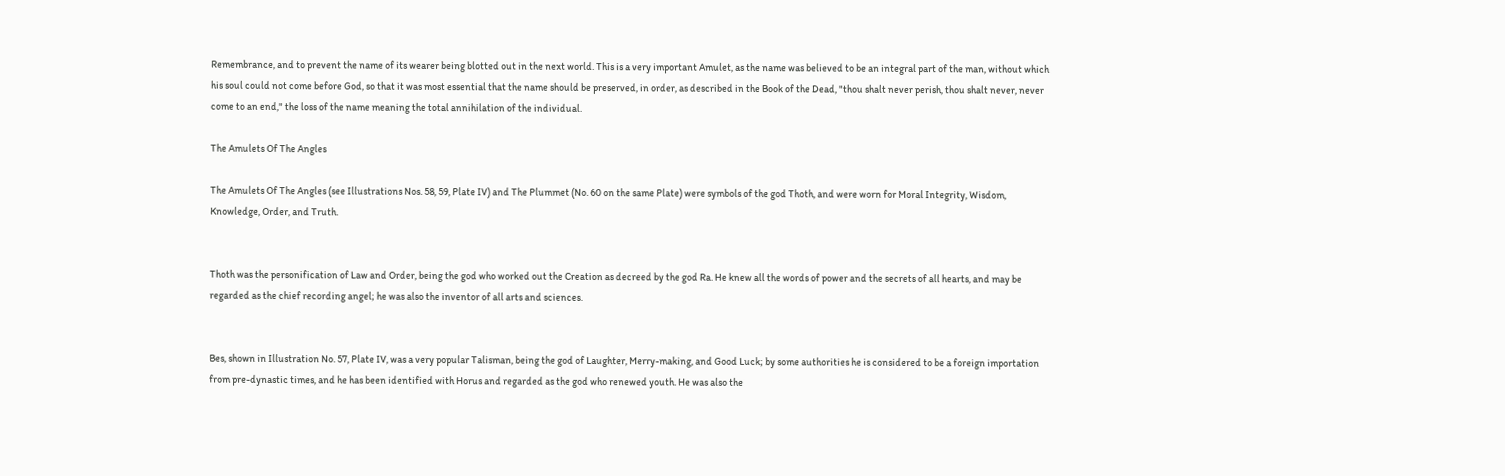Remembrance, and to prevent the name of its wearer being blotted out in the next world. This is a very important Amulet, as the name was believed to be an integral part of the man, without which his soul could not come before God, so that it was most essential that the name should be preserved, in order, as described in the Book of the Dead, "thou shalt never perish, thou shalt never, never come to an end," the loss of the name meaning the total annihilation of the individual.

The Amulets Of The Angles

The Amulets Of The Angles (see Illustrations Nos. 58, 59, Plate IV) and The Plummet (No. 60 on the same Plate) were symbols of the god Thoth, and were worn for Moral Integrity, Wisdom, Knowledge, Order, and Truth.


Thoth was the personification of Law and Order, being the god who worked out the Creation as decreed by the god Ra. He knew all the words of power and the secrets of all hearts, and may be regarded as the chief recording angel; he was also the inventor of all arts and sciences.


Bes, shown in Illustration No. 57, Plate IV, was a very popular Talisman, being the god of Laughter, Merry-making, and Good Luck; by some authorities he is considered to be a foreign importation from pre-dynastic times, and he has been identified with Horus and regarded as the god who renewed youth. He was also the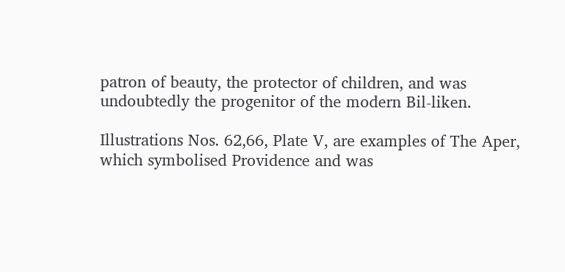patron of beauty, the protector of children, and was undoubtedly the progenitor of the modern Bil-liken.

Illustrations Nos. 62,66, Plate V, are examples of The Aper, which symbolised Providence and was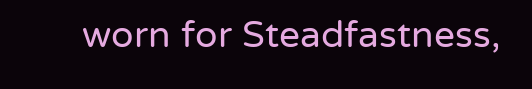worn for Steadfastness,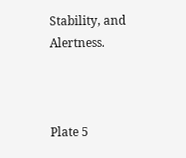Stability, and Alertness.



Plate 5